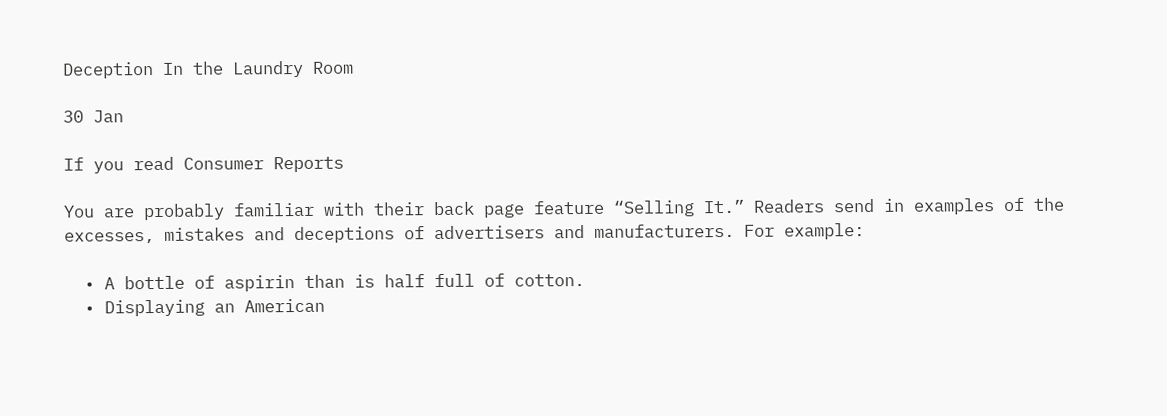Deception In the Laundry Room

30 Jan

If you read Consumer Reports

You are probably familiar with their back page feature “Selling It.” Readers send in examples of the excesses, mistakes and deceptions of advertisers and manufacturers. For example:

  • A bottle of aspirin than is half full of cotton.
  • Displaying an American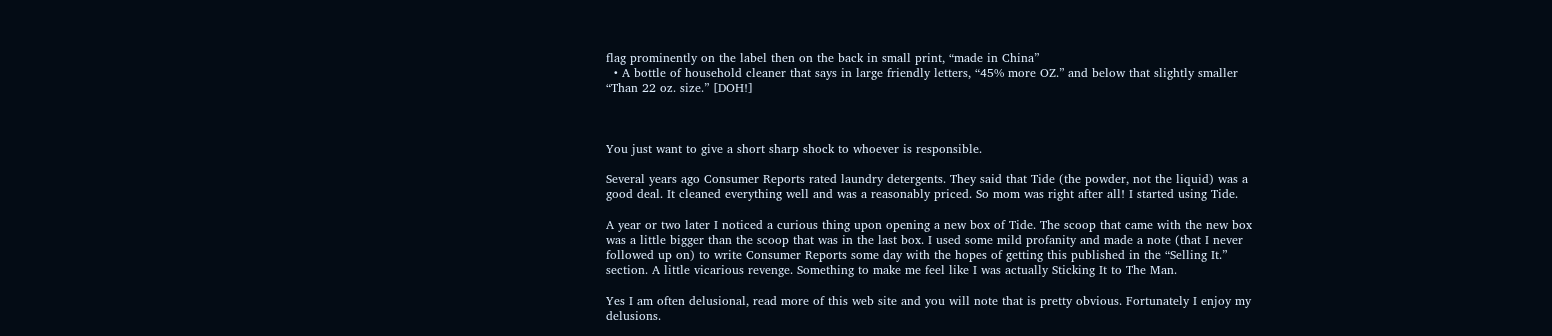flag prominently on the label then on the back in small print, “made in China”
  • A bottle of household cleaner that says in large friendly letters, “45% more OZ.” and below that slightly smaller “Than 22 oz. size.” [DOH!]



You just want to give a short sharp shock to whoever is responsible.

Several years ago Consumer Reports rated laundry detergents. They said that Tide (the powder, not the liquid) was a good deal. It cleaned everything well and was a reasonably priced. So mom was right after all! I started using Tide.

A year or two later I noticed a curious thing upon opening a new box of Tide. The scoop that came with the new box was a little bigger than the scoop that was in the last box. I used some mild profanity and made a note (that I never followed up on) to write Consumer Reports some day with the hopes of getting this published in the “Selling It.” section. A little vicarious revenge. Something to make me feel like I was actually Sticking It to The Man.

Yes I am often delusional, read more of this web site and you will note that is pretty obvious. Fortunately I enjoy my delusions.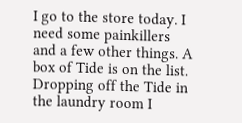I go to the store today. I need some painkillers and a few other things. A box of Tide is on the list. Dropping off the Tide in the laundry room I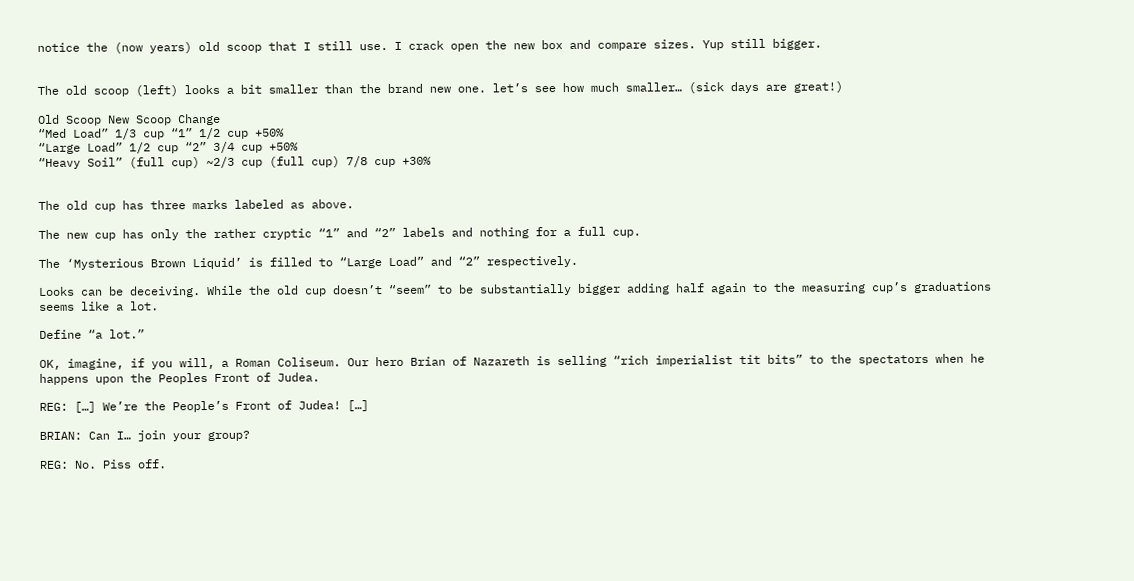notice the (now years) old scoop that I still use. I crack open the new box and compare sizes. Yup still bigger.


The old scoop (left) looks a bit smaller than the brand new one. let’s see how much smaller… (sick days are great!)

Old Scoop New Scoop Change
“Med Load” 1/3 cup “1” 1/2 cup +50%
“Large Load” 1/2 cup “2” 3/4 cup +50%
“Heavy Soil” (full cup) ~2/3 cup (full cup) 7/8 cup +30%


The old cup has three marks labeled as above.

The new cup has only the rather cryptic “1” and “2” labels and nothing for a full cup.

The ‘Mysterious Brown Liquid’ is filled to “Large Load” and “2” respectively.

Looks can be deceiving. While the old cup doesn’t “seem” to be substantially bigger adding half again to the measuring cup’s graduations seems like a lot.

Define “a lot.”

OK, imagine, if you will, a Roman Coliseum. Our hero Brian of Nazareth is selling “rich imperialist tit bits” to the spectators when he happens upon the Peoples Front of Judea.

REG: […] We’re the People’s Front of Judea! […]

BRIAN: Can I… join your group?

REG: No. Piss off.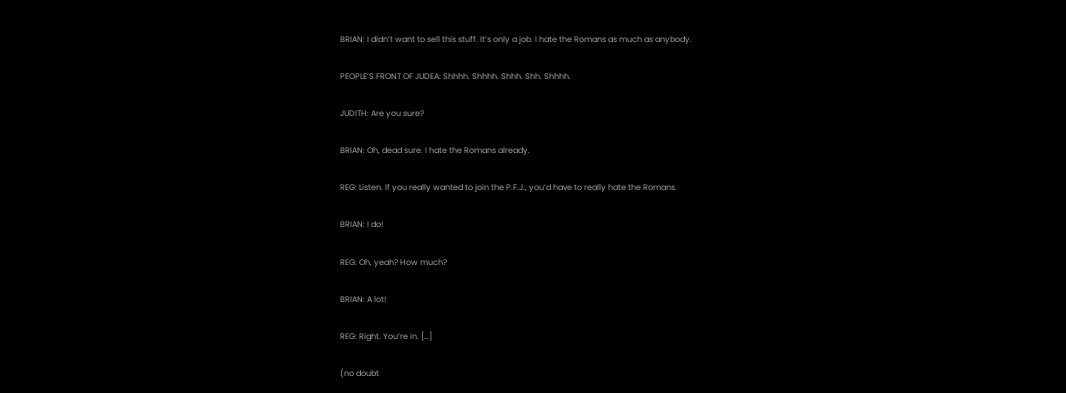BRIAN: I didn’t want to sell this stuff. It’s only a job. I hate the Romans as much as anybody.

PEOPLE’S FRONT OF JUDEA: Shhhh. Shhhh. Shhh. Shh. Shhhh.

JUDITH: Are you sure?

BRIAN: Oh, dead sure. I hate the Romans already.

REG: Listen. If you really wanted to join the P.F.J., you’d have to really hate the Romans.

BRIAN: I do!

REG: Oh, yeah? How much?

BRIAN: A lot!

REG: Right. You’re in. […]

(no doubt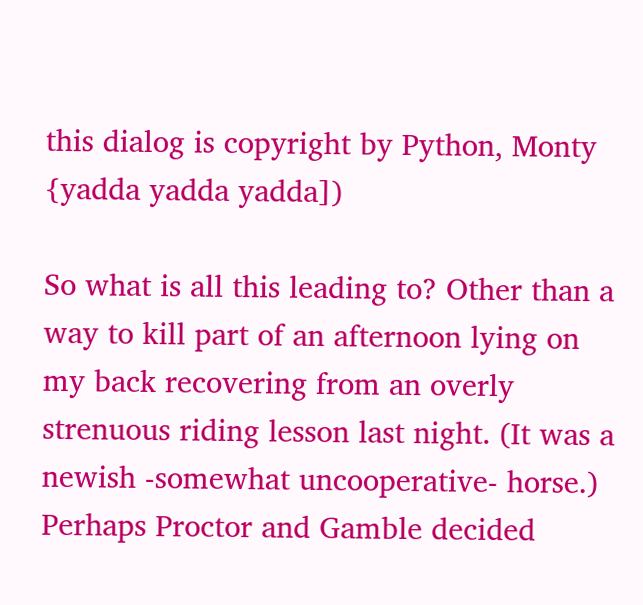this dialog is copyright by Python, Monty {yadda yadda yadda])

So what is all this leading to? Other than a way to kill part of an afternoon lying on my back recovering from an overly strenuous riding lesson last night. (It was a newish -somewhat uncooperative- horse.) Perhaps Proctor and Gamble decided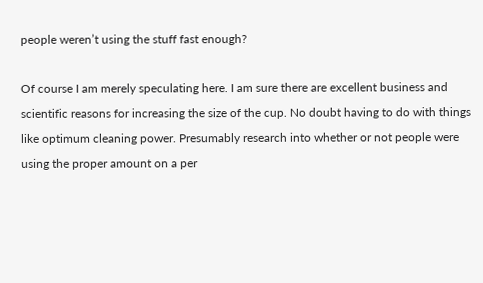people weren’t using the stuff fast enough?

Of course I am merely speculating here. I am sure there are excellent business and scientific reasons for increasing the size of the cup. No doubt having to do with things like optimum cleaning power. Presumably research into whether or not people were using the proper amount on a per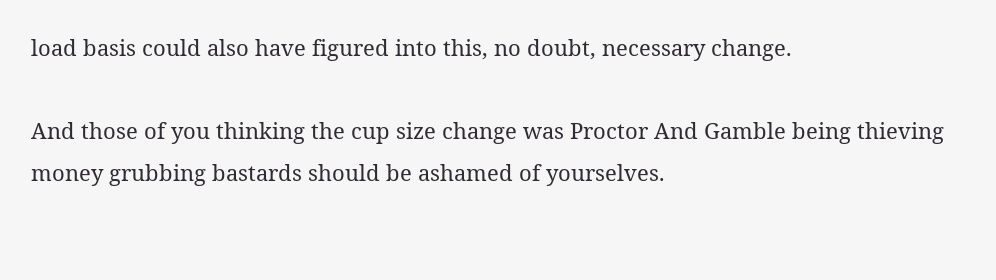load basis could also have figured into this, no doubt, necessary change.

And those of you thinking the cup size change was Proctor And Gamble being thieving money grubbing bastards should be ashamed of yourselves.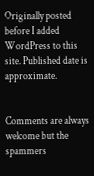Originally posted before I added WordPress to this site. Published date is approximate.


Comments are always welcome but the spammers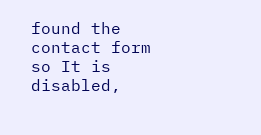found the contact form so It is disabled,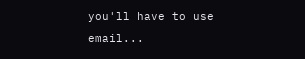you'll have to use email...